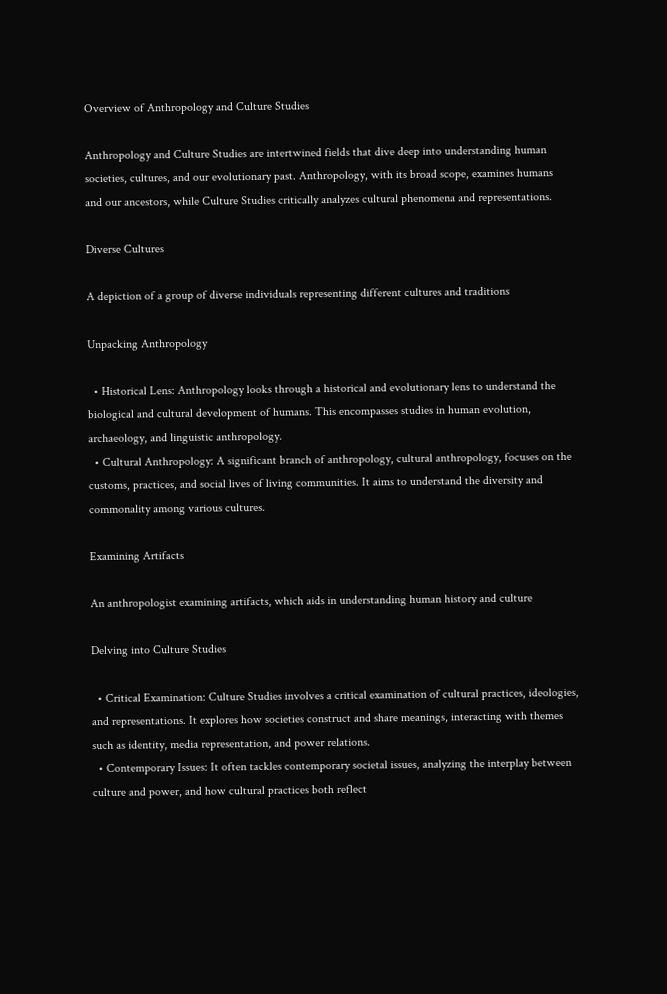Overview of Anthropology and Culture Studies

Anthropology and Culture Studies are intertwined fields that dive deep into understanding human societies, cultures, and our evolutionary past. Anthropology, with its broad scope, examines humans and our ancestors, while Culture Studies critically analyzes cultural phenomena and representations.

Diverse Cultures

A depiction of a group of diverse individuals representing different cultures and traditions

Unpacking Anthropology

  • Historical Lens: Anthropology looks through a historical and evolutionary lens to understand the biological and cultural development of humans. This encompasses studies in human evolution, archaeology, and linguistic anthropology.
  • Cultural Anthropology: A significant branch of anthropology, cultural anthropology, focuses on the customs, practices, and social lives of living communities. It aims to understand the diversity and commonality among various cultures.

Examining Artifacts

An anthropologist examining artifacts, which aids in understanding human history and culture

Delving into Culture Studies

  • Critical Examination: Culture Studies involves a critical examination of cultural practices, ideologies, and representations. It explores how societies construct and share meanings, interacting with themes such as identity, media representation, and power relations.
  • Contemporary Issues: It often tackles contemporary societal issues, analyzing the interplay between culture and power, and how cultural practices both reflect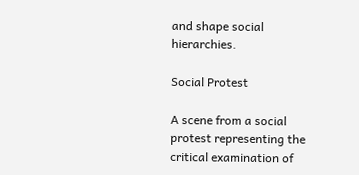and shape social hierarchies.

Social Protest

A scene from a social protest representing the critical examination of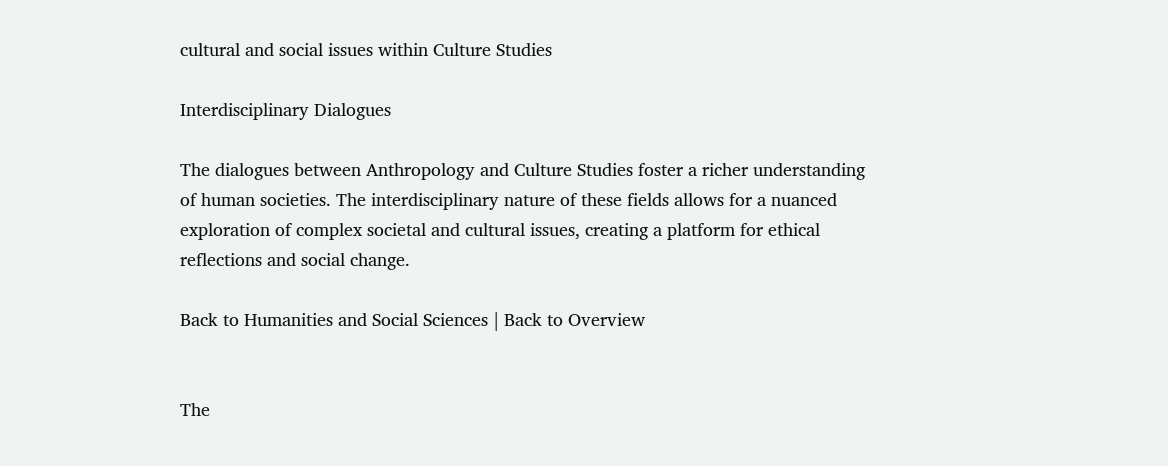cultural and social issues within Culture Studies

Interdisciplinary Dialogues

The dialogues between Anthropology and Culture Studies foster a richer understanding of human societies. The interdisciplinary nature of these fields allows for a nuanced exploration of complex societal and cultural issues, creating a platform for ethical reflections and social change.

Back to Humanities and Social Sciences | Back to Overview


The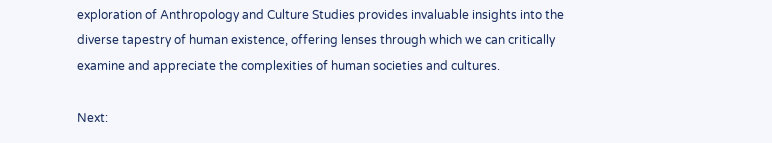exploration of Anthropology and Culture Studies provides invaluable insights into the diverse tapestry of human existence, offering lenses through which we can critically examine and appreciate the complexities of human societies and cultures.

Next: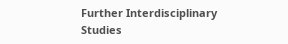Further Interdisciplinary Studies